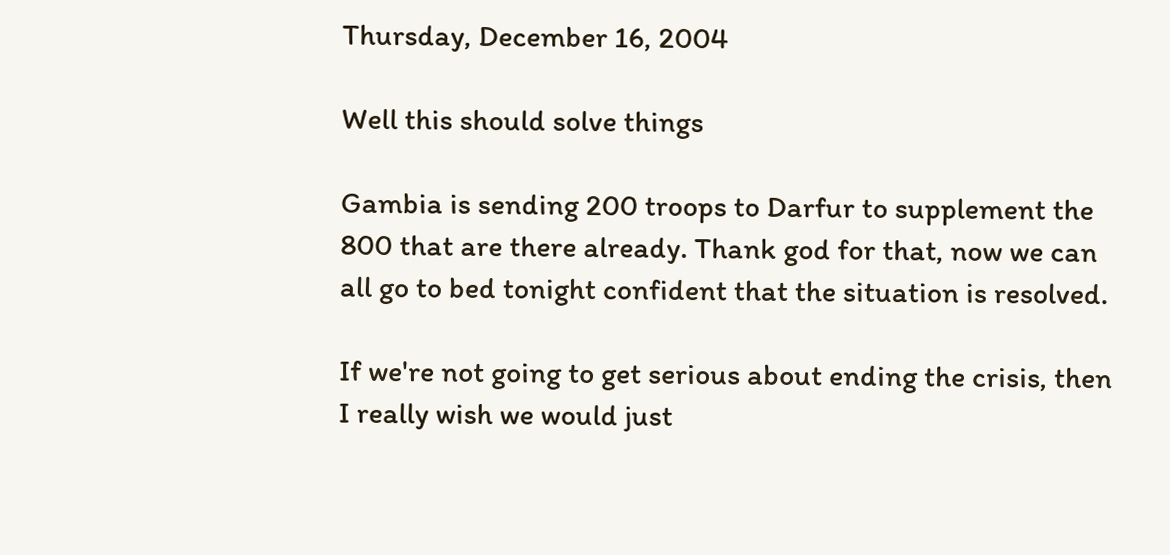Thursday, December 16, 2004

Well this should solve things

Gambia is sending 200 troops to Darfur to supplement the 800 that are there already. Thank god for that, now we can all go to bed tonight confident that the situation is resolved.

If we're not going to get serious about ending the crisis, then I really wish we would just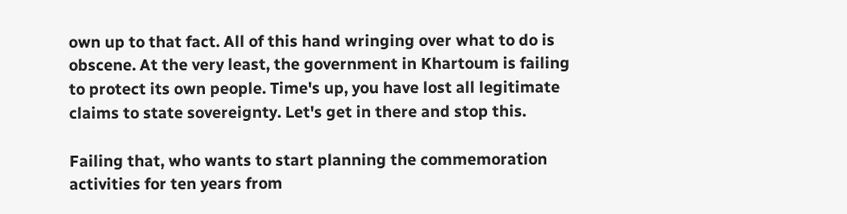own up to that fact. All of this hand wringing over what to do is obscene. At the very least, the government in Khartoum is failing to protect its own people. Time's up, you have lost all legitimate claims to state sovereignty. Let's get in there and stop this.

Failing that, who wants to start planning the commemoration activities for ten years from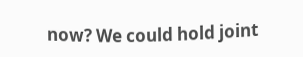now? We could hold joint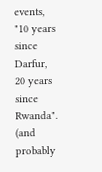events, "10 years since Darfur, 20 years since Rwanda". (and probably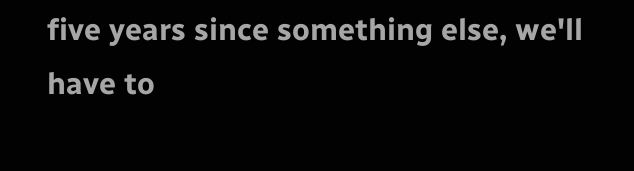five years since something else, we'll have to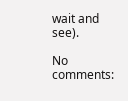wait and see).

No comments: